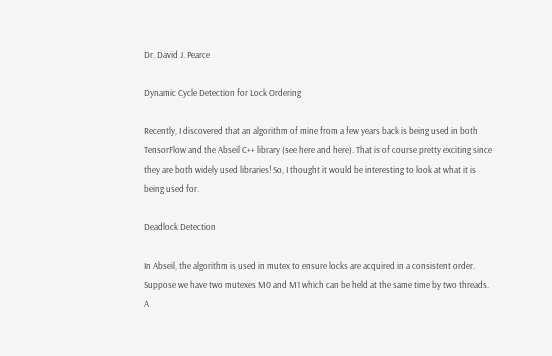Dr. David J. Pearce

Dynamic Cycle Detection for Lock Ordering

Recently, I discovered that an algorithm of mine from a few years back is being used in both TensorFlow and the Abseil C++ library (see here and here). That is of course pretty exciting since they are both widely used libraries! So, I thought it would be interesting to look at what it is being used for.

Deadlock Detection

In Abseil, the algorithm is used in mutex to ensure locks are acquired in a consistent order. Suppose we have two mutexes M0 and M1 which can be held at the same time by two threads. A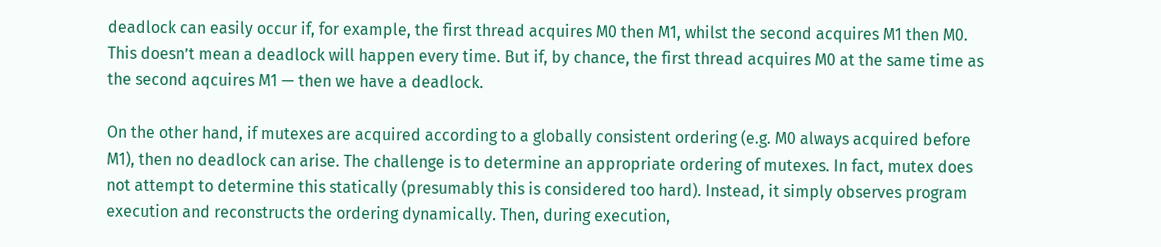deadlock can easily occur if, for example, the first thread acquires M0 then M1, whilst the second acquires M1 then M0. This doesn’t mean a deadlock will happen every time. But if, by chance, the first thread acquires M0 at the same time as the second aqcuires M1 — then we have a deadlock.

On the other hand, if mutexes are acquired according to a globally consistent ordering (e.g. M0 always acquired before M1), then no deadlock can arise. The challenge is to determine an appropriate ordering of mutexes. In fact, mutex does not attempt to determine this statically (presumably this is considered too hard). Instead, it simply observes program execution and reconstructs the ordering dynamically. Then, during execution,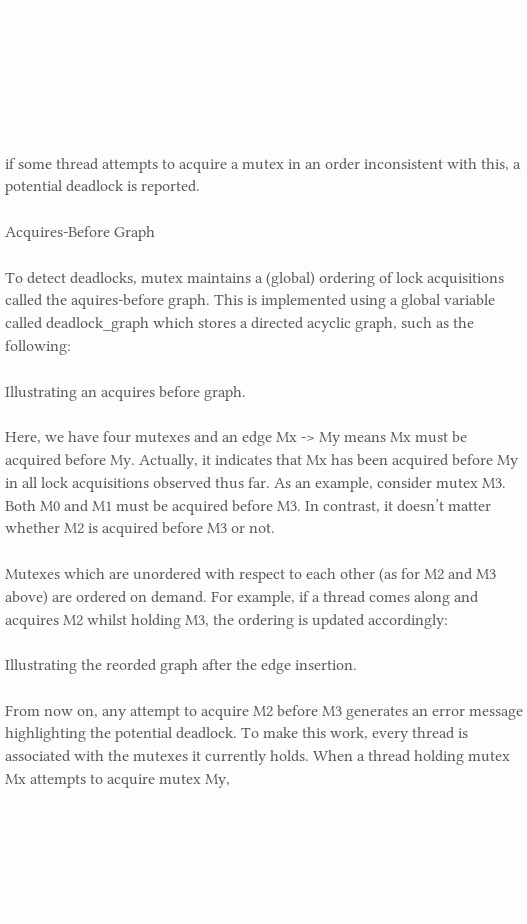if some thread attempts to acquire a mutex in an order inconsistent with this, a potential deadlock is reported.

Acquires-Before Graph

To detect deadlocks, mutex maintains a (global) ordering of lock acquisitions called the aquires-before graph. This is implemented using a global variable called deadlock_graph which stores a directed acyclic graph, such as the following:

Illustrating an acquires before graph.

Here, we have four mutexes and an edge Mx -> My means Mx must be acquired before My. Actually, it indicates that Mx has been acquired before My in all lock acquisitions observed thus far. As an example, consider mutex M3. Both M0 and M1 must be acquired before M3. In contrast, it doesn’t matter whether M2 is acquired before M3 or not.

Mutexes which are unordered with respect to each other (as for M2 and M3 above) are ordered on demand. For example, if a thread comes along and acquires M2 whilst holding M3, the ordering is updated accordingly:

Illustrating the reorded graph after the edge insertion.

From now on, any attempt to acquire M2 before M3 generates an error message highlighting the potential deadlock. To make this work, every thread is associated with the mutexes it currently holds. When a thread holding mutex Mx attempts to acquire mutex My,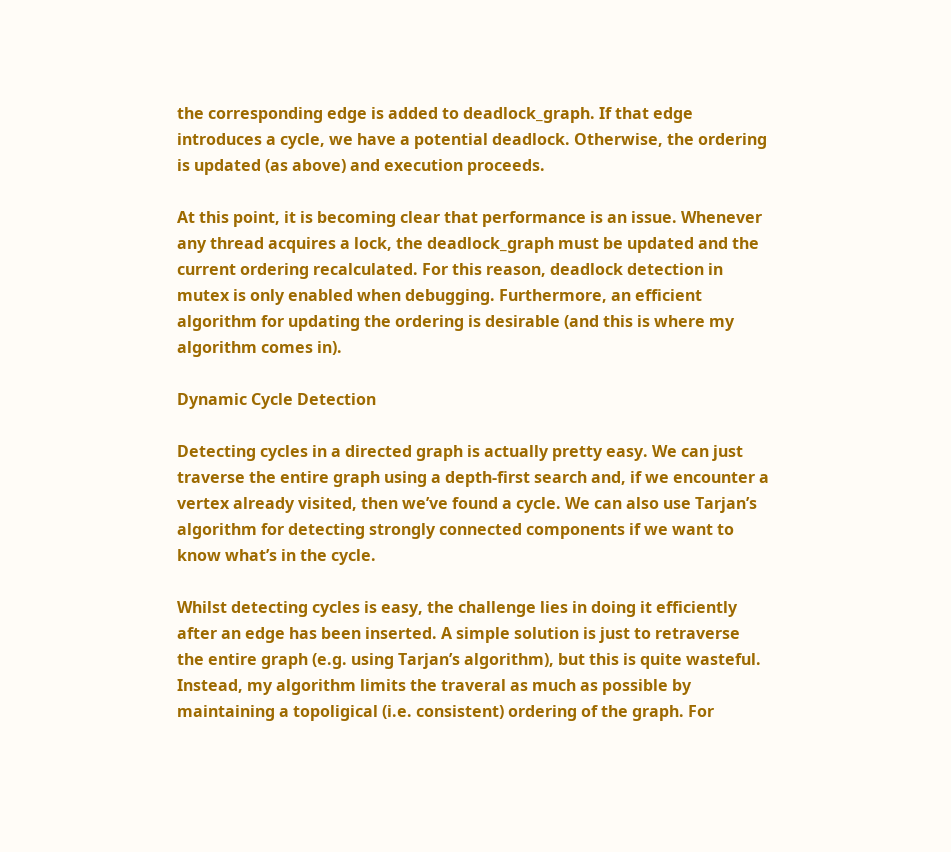the corresponding edge is added to deadlock_graph. If that edge introduces a cycle, we have a potential deadlock. Otherwise, the ordering is updated (as above) and execution proceeds.

At this point, it is becoming clear that performance is an issue. Whenever any thread acquires a lock, the deadlock_graph must be updated and the current ordering recalculated. For this reason, deadlock detection in mutex is only enabled when debugging. Furthermore, an efficient algorithm for updating the ordering is desirable (and this is where my algorithm comes in).

Dynamic Cycle Detection

Detecting cycles in a directed graph is actually pretty easy. We can just traverse the entire graph using a depth-first search and, if we encounter a vertex already visited, then we’ve found a cycle. We can also use Tarjan’s algorithm for detecting strongly connected components if we want to know what’s in the cycle.

Whilst detecting cycles is easy, the challenge lies in doing it efficiently after an edge has been inserted. A simple solution is just to retraverse the entire graph (e.g. using Tarjan’s algorithm), but this is quite wasteful. Instead, my algorithm limits the traveral as much as possible by maintaining a topoligical (i.e. consistent) ordering of the graph. For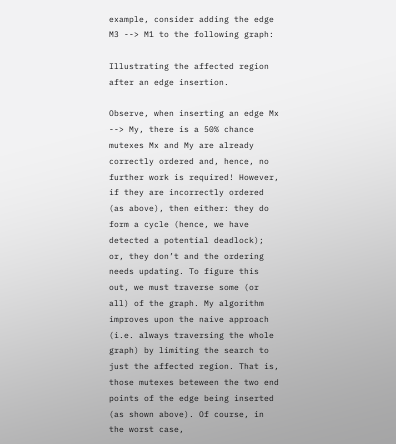example, consider adding the edge M3 --> M1 to the following graph:

Illustrating the affected region after an edge insertion.

Observe, when inserting an edge Mx --> My, there is a 50% chance mutexes Mx and My are already correctly ordered and, hence, no further work is required! However, if they are incorrectly ordered (as above), then either: they do form a cycle (hence, we have detected a potential deadlock); or, they don’t and the ordering needs updating. To figure this out, we must traverse some (or all) of the graph. My algorithm improves upon the naive approach (i.e. always traversing the whole graph) by limiting the search to just the affected region. That is, those mutexes beteween the two end points of the edge being inserted (as shown above). Of course, in the worst case,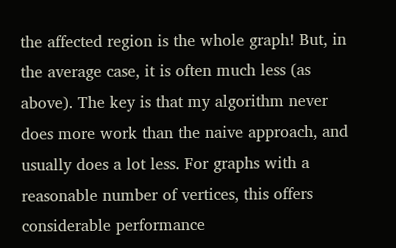the affected region is the whole graph! But, in the average case, it is often much less (as above). The key is that my algorithm never does more work than the naive approach, and usually does a lot less. For graphs with a reasonable number of vertices, this offers considerable performance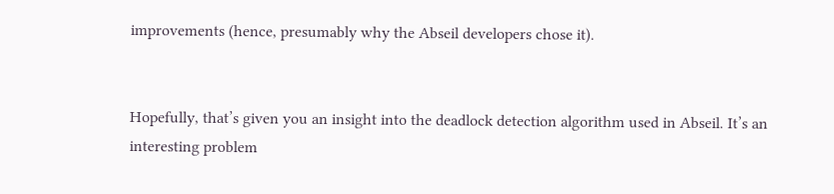improvements (hence, presumably why the Abseil developers chose it).


Hopefully, that’s given you an insight into the deadlock detection algorithm used in Abseil. It’s an interesting problem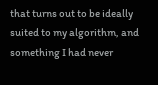that turns out to be ideally suited to my algorithm, and something I had never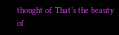thought of. That’s the beauty of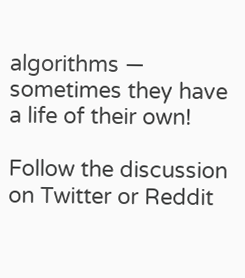algorithms — sometimes they have a life of their own!

Follow the discussion on Twitter or Reddit